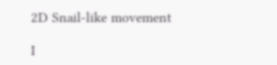2D Snail-like movement

I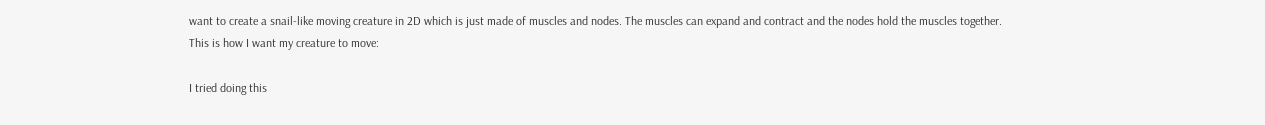want to create a snail-like moving creature in 2D which is just made of muscles and nodes. The muscles can expand and contract and the nodes hold the muscles together.
This is how I want my creature to move:

I tried doing this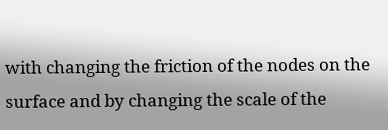with changing the friction of the nodes on the surface and by changing the scale of the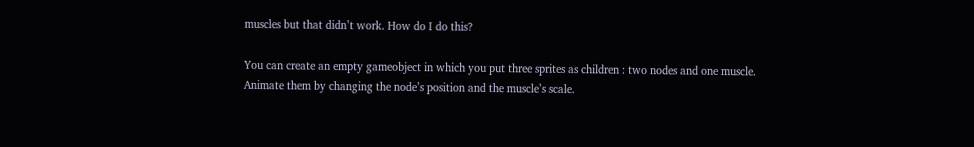muscles but that didn’t work. How do I do this?

You can create an empty gameobject in which you put three sprites as children : two nodes and one muscle. Animate them by changing the node’s position and the muscle’s scale.